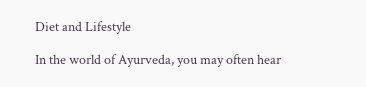Diet and Lifestyle

In the world of Ayurveda, you may often hear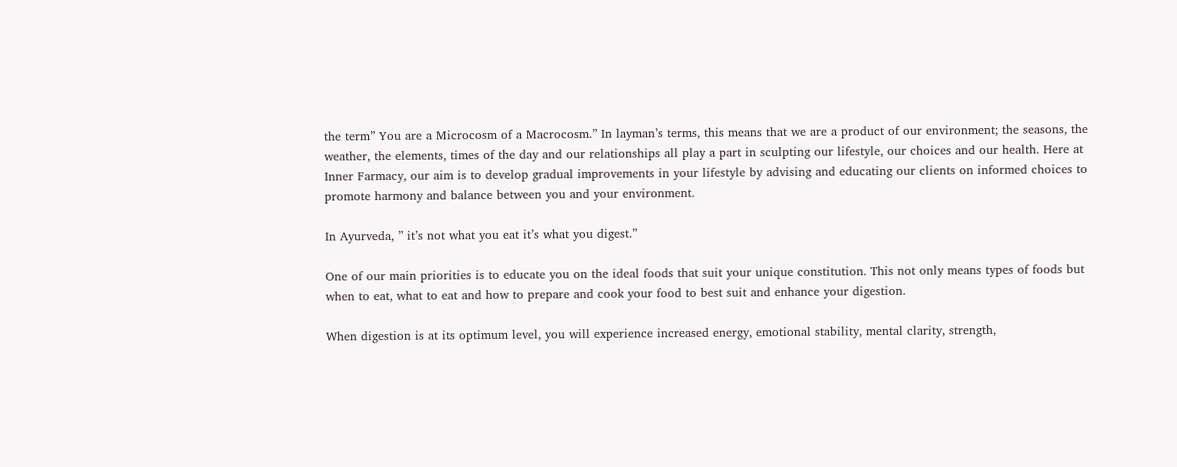the term” You are a Microcosm of a Macrocosm.” In layman’s terms, this means that we are a product of our environment; the seasons, the weather, the elements, times of the day and our relationships all play a part in sculpting our lifestyle, our choices and our health. Here at Inner Farmacy, our aim is to develop gradual improvements in your lifestyle by advising and educating our clients on informed choices to promote harmony and balance between you and your environment.

In Ayurveda, ” it’s not what you eat it’s what you digest.”

One of our main priorities is to educate you on the ideal foods that suit your unique constitution. This not only means types of foods but when to eat, what to eat and how to prepare and cook your food to best suit and enhance your digestion.

When digestion is at its optimum level, you will experience increased energy, emotional stability, mental clarity, strength,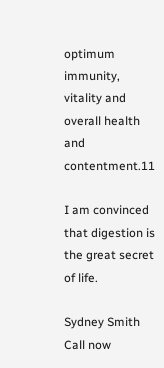optimum immunity, vitality and overall health and contentment.11

I am convinced that digestion is the great secret of life.

Sydney Smith
Call now